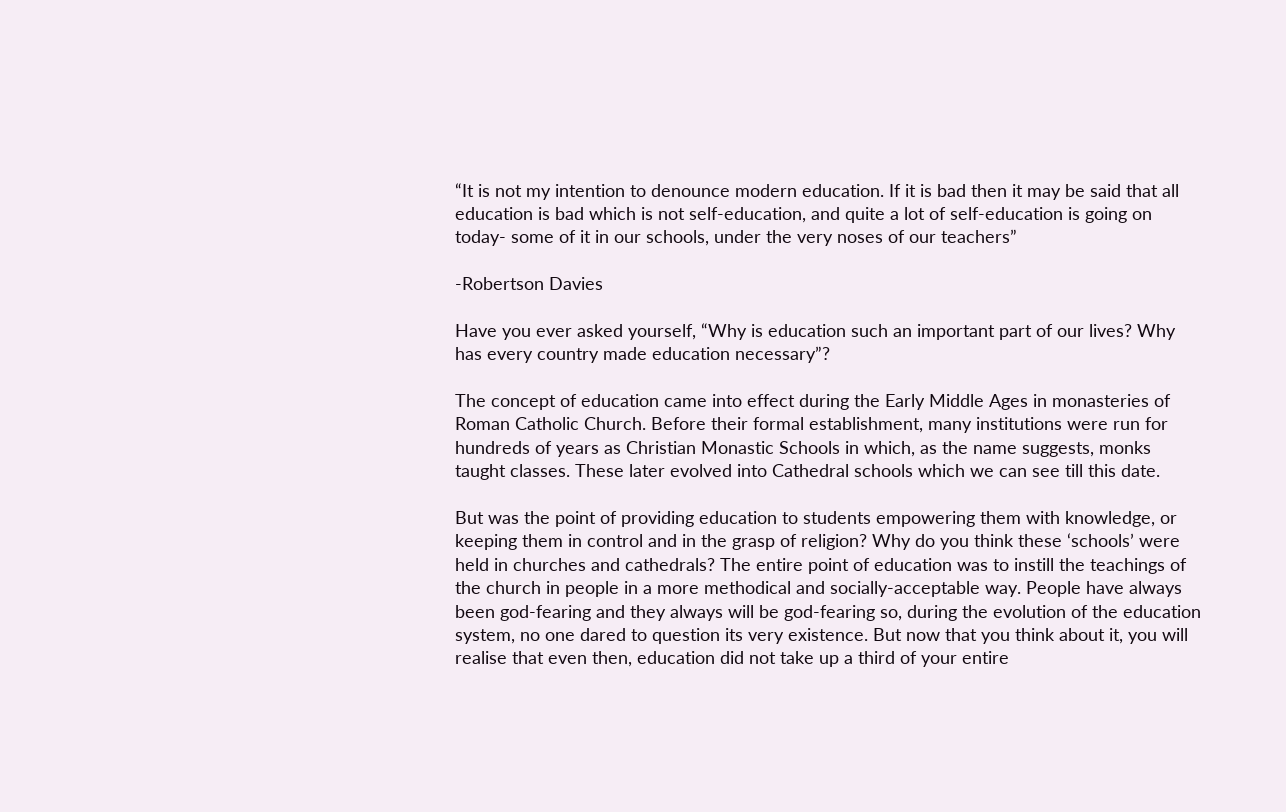“It is not my intention to denounce modern education. If it is bad then it may be said that all education is bad which is not self-education, and quite a lot of self-education is going on today- some of it in our schools, under the very noses of our teachers”

-Robertson Davies

Have you ever asked yourself, “Why is education such an important part of our lives? Why has every country made education necessary”?

The concept of education came into effect during the Early Middle Ages in monasteries of Roman Catholic Church. Before their formal establishment, many institutions were run for hundreds of years as Christian Monastic Schools in which, as the name suggests, monks taught classes. These later evolved into Cathedral schools which we can see till this date.

But was the point of providing education to students empowering them with knowledge, or keeping them in control and in the grasp of religion? Why do you think these ‘schools’ were held in churches and cathedrals? The entire point of education was to instill the teachings of the church in people in a more methodical and socially-acceptable way. People have always been god-fearing and they always will be god-fearing so, during the evolution of the education system, no one dared to question its very existence. But now that you think about it, you will realise that even then, education did not take up a third of your entire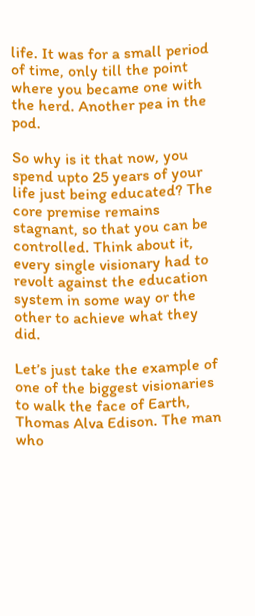life. It was for a small period of time, only till the point where you became one with the herd. Another pea in the pod.

So why is it that now, you spend upto 25 years of your life just being educated? The core premise remains stagnant, so that you can be controlled. Think about it, every single visionary had to revolt against the education system in some way or the other to achieve what they did.

Let’s just take the example of one of the biggest visionaries to walk the face of Earth, Thomas Alva Edison. The man who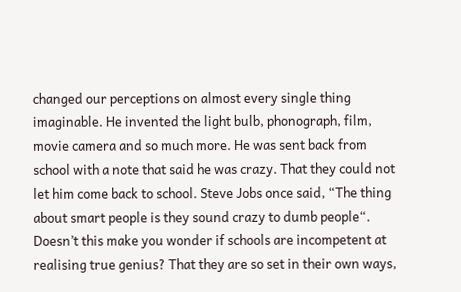changed our perceptions on almost every single thing imaginable. He invented the light bulb, phonograph, film, movie camera and so much more. He was sent back from school with a note that said he was crazy. That they could not let him come back to school. Steve Jobs once said, “The thing about smart people is they sound crazy to dumb people“. Doesn’t this make you wonder if schools are incompetent at realising true genius? That they are so set in their own ways,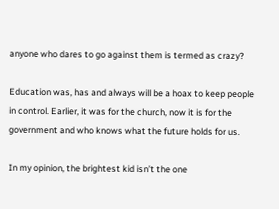anyone who dares to go against them is termed as crazy?

Education was, has and always will be a hoax to keep people in control. Earlier, it was for the church, now it is for the government and who knows what the future holds for us.

In my opinion, the brightest kid isn’t the one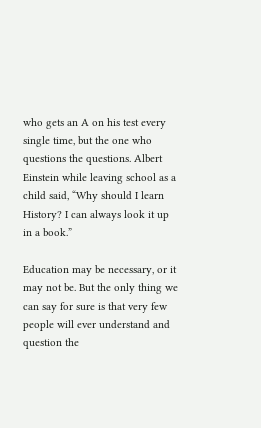who gets an A on his test every single time, but the one who questions the questions. Albert Einstein while leaving school as a child said, “Why should I learn History? I can always look it up in a book.”

Education may be necessary, or it may not be. But the only thing we can say for sure is that very few people will ever understand and question the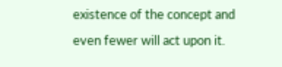existence of the concept and even fewer will act upon it.